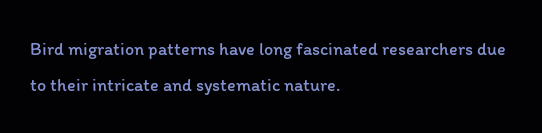Bird migration patterns have long fascinated researchers due to their intricate and systematic nature.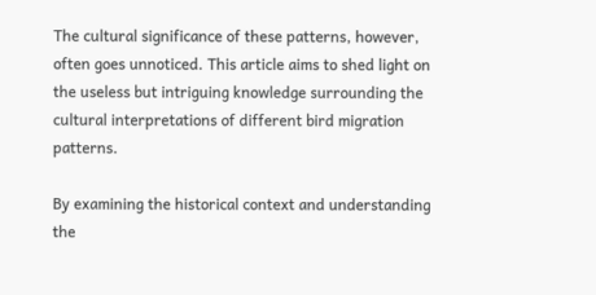The cultural significance of these patterns, however, often goes unnoticed. This article aims to shed light on the useless but intriguing knowledge surrounding the cultural interpretations of different bird migration patterns.

By examining the historical context and understanding the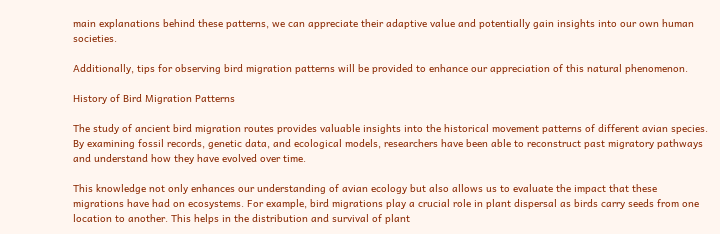main explanations behind these patterns, we can appreciate their adaptive value and potentially gain insights into our own human societies.

Additionally, tips for observing bird migration patterns will be provided to enhance our appreciation of this natural phenomenon.

History of Bird Migration Patterns

The study of ancient bird migration routes provides valuable insights into the historical movement patterns of different avian species. By examining fossil records, genetic data, and ecological models, researchers have been able to reconstruct past migratory pathways and understand how they have evolved over time.

This knowledge not only enhances our understanding of avian ecology but also allows us to evaluate the impact that these migrations have had on ecosystems. For example, bird migrations play a crucial role in plant dispersal as birds carry seeds from one location to another. This helps in the distribution and survival of plant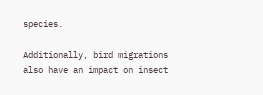species.

Additionally, bird migrations also have an impact on insect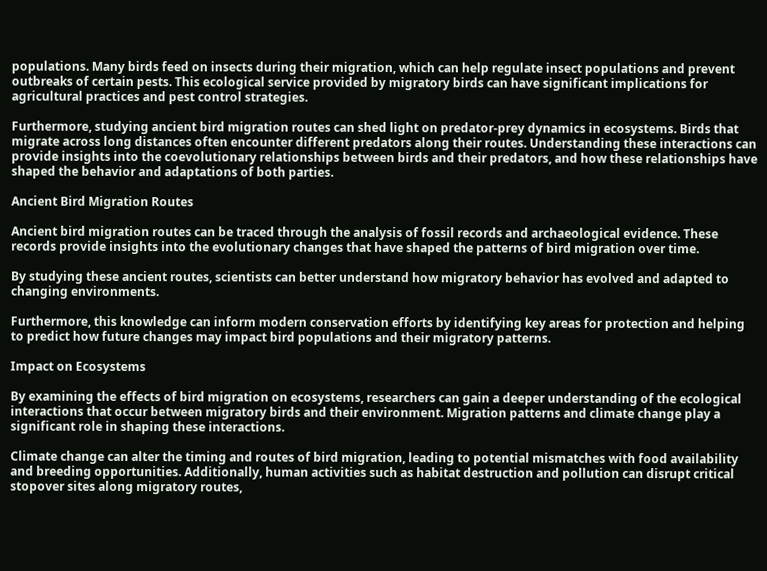populations. Many birds feed on insects during their migration, which can help regulate insect populations and prevent outbreaks of certain pests. This ecological service provided by migratory birds can have significant implications for agricultural practices and pest control strategies.

Furthermore, studying ancient bird migration routes can shed light on predator-prey dynamics in ecosystems. Birds that migrate across long distances often encounter different predators along their routes. Understanding these interactions can provide insights into the coevolutionary relationships between birds and their predators, and how these relationships have shaped the behavior and adaptations of both parties.

Ancient Bird Migration Routes

Ancient bird migration routes can be traced through the analysis of fossil records and archaeological evidence. These records provide insights into the evolutionary changes that have shaped the patterns of bird migration over time.

By studying these ancient routes, scientists can better understand how migratory behavior has evolved and adapted to changing environments.

Furthermore, this knowledge can inform modern conservation efforts by identifying key areas for protection and helping to predict how future changes may impact bird populations and their migratory patterns.

Impact on Ecosystems

By examining the effects of bird migration on ecosystems, researchers can gain a deeper understanding of the ecological interactions that occur between migratory birds and their environment. Migration patterns and climate change play a significant role in shaping these interactions.

Climate change can alter the timing and routes of bird migration, leading to potential mismatches with food availability and breeding opportunities. Additionally, human activities such as habitat destruction and pollution can disrupt critical stopover sites along migratory routes,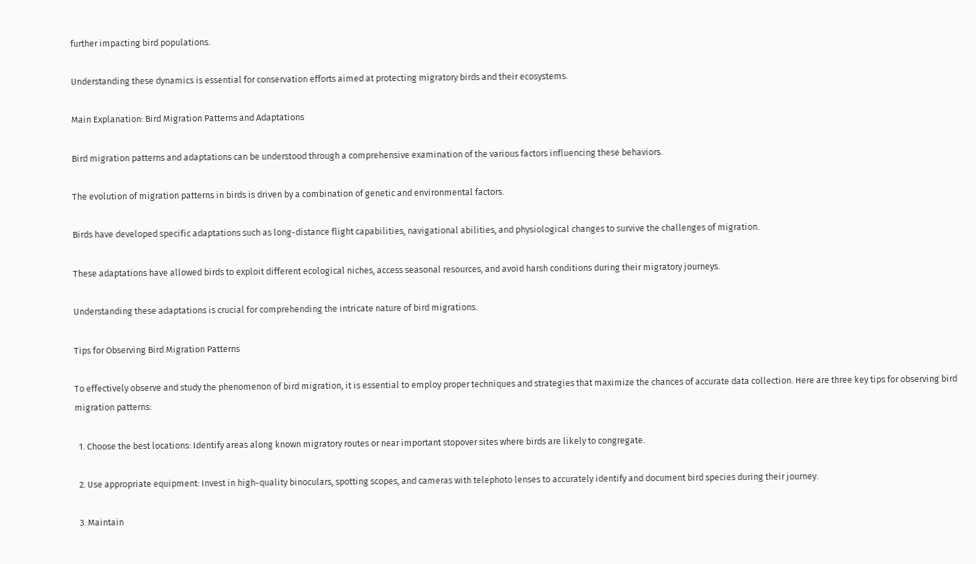further impacting bird populations.

Understanding these dynamics is essential for conservation efforts aimed at protecting migratory birds and their ecosystems.

Main Explanation: Bird Migration Patterns and Adaptations

Bird migration patterns and adaptations can be understood through a comprehensive examination of the various factors influencing these behaviors.

The evolution of migration patterns in birds is driven by a combination of genetic and environmental factors.

Birds have developed specific adaptations such as long-distance flight capabilities, navigational abilities, and physiological changes to survive the challenges of migration.

These adaptations have allowed birds to exploit different ecological niches, access seasonal resources, and avoid harsh conditions during their migratory journeys.

Understanding these adaptations is crucial for comprehending the intricate nature of bird migrations.

Tips for Observing Bird Migration Patterns

To effectively observe and study the phenomenon of bird migration, it is essential to employ proper techniques and strategies that maximize the chances of accurate data collection. Here are three key tips for observing bird migration patterns:

  1. Choose the best locations: Identify areas along known migratory routes or near important stopover sites where birds are likely to congregate.

  2. Use appropriate equipment: Invest in high-quality binoculars, spotting scopes, and cameras with telephoto lenses to accurately identify and document bird species during their journey.

  3. Maintain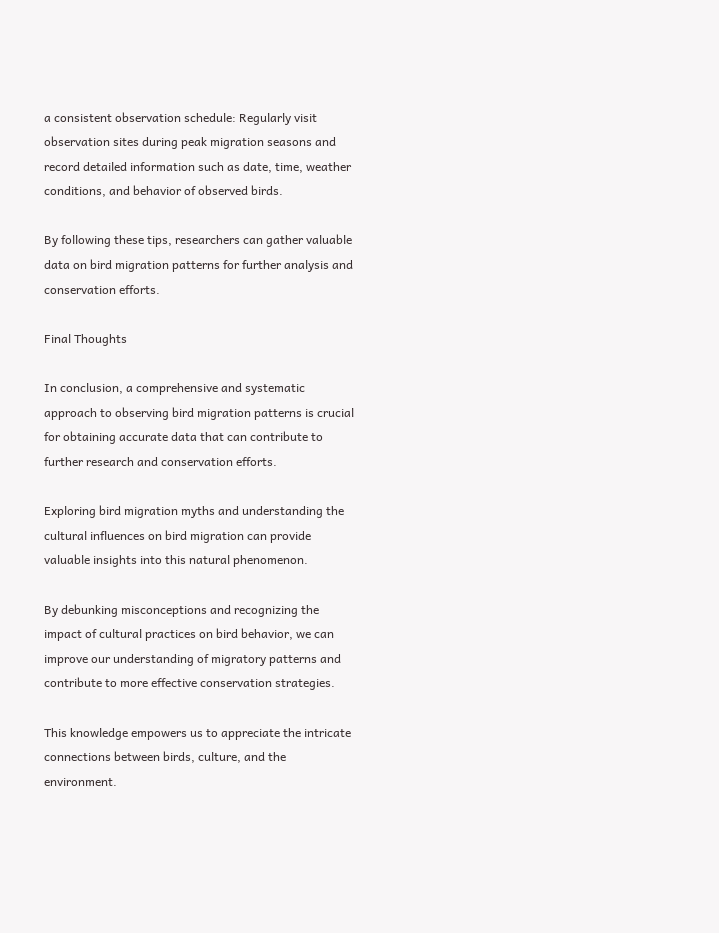a consistent observation schedule: Regularly visit observation sites during peak migration seasons and record detailed information such as date, time, weather conditions, and behavior of observed birds.

By following these tips, researchers can gather valuable data on bird migration patterns for further analysis and conservation efforts.

Final Thoughts

In conclusion, a comprehensive and systematic approach to observing bird migration patterns is crucial for obtaining accurate data that can contribute to further research and conservation efforts.

Exploring bird migration myths and understanding the cultural influences on bird migration can provide valuable insights into this natural phenomenon.

By debunking misconceptions and recognizing the impact of cultural practices on bird behavior, we can improve our understanding of migratory patterns and contribute to more effective conservation strategies.

This knowledge empowers us to appreciate the intricate connections between birds, culture, and the environment.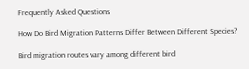Frequently Asked Questions

How Do Bird Migration Patterns Differ Between Different Species?

Bird migration routes vary among different bird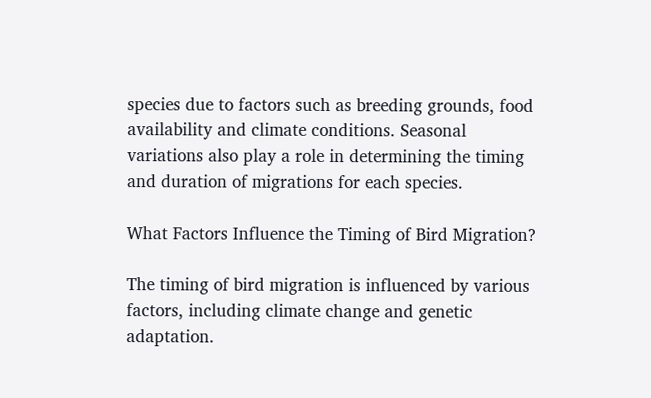species due to factors such as breeding grounds, food availability and climate conditions. Seasonal variations also play a role in determining the timing and duration of migrations for each species.

What Factors Influence the Timing of Bird Migration?

The timing of bird migration is influenced by various factors, including climate change and genetic adaptation.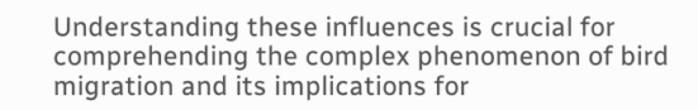Understanding these influences is crucial for comprehending the complex phenomenon of bird migration and its implications for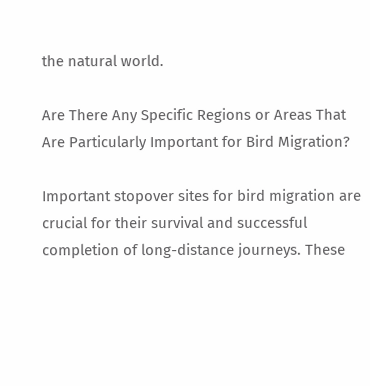the natural world.

Are There Any Specific Regions or Areas That Are Particularly Important for Bird Migration?

Important stopover sites for bird migration are crucial for their survival and successful completion of long-distance journeys. These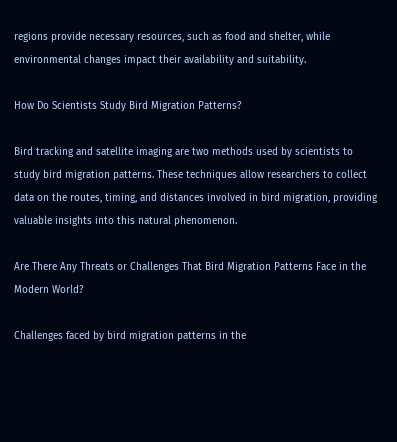regions provide necessary resources, such as food and shelter, while environmental changes impact their availability and suitability.

How Do Scientists Study Bird Migration Patterns?

Bird tracking and satellite imaging are two methods used by scientists to study bird migration patterns. These techniques allow researchers to collect data on the routes, timing, and distances involved in bird migration, providing valuable insights into this natural phenomenon.

Are There Any Threats or Challenges That Bird Migration Patterns Face in the Modern World?

Challenges faced by bird migration patterns in the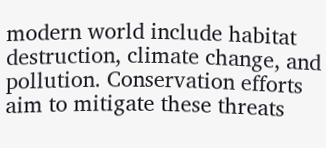modern world include habitat destruction, climate change, and pollution. Conservation efforts aim to mitigate these threats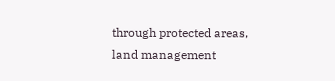through protected areas, land management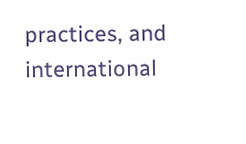practices, and international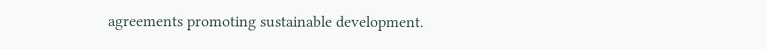agreements promoting sustainable development.